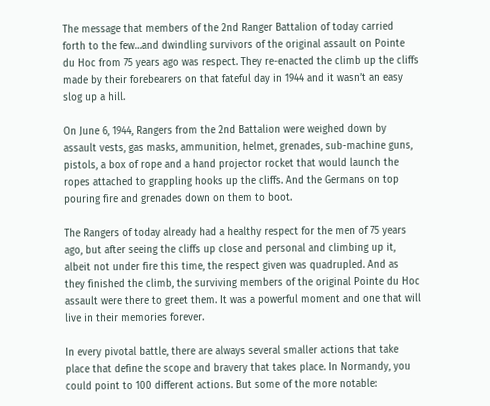The message that members of the 2nd Ranger Battalion of today carried forth to the few…and dwindling survivors of the original assault on Pointe du Hoc from 75 years ago was respect. They re-enacted the climb up the cliffs made by their forebearers on that fateful day in 1944 and it wasn’t an easy slog up a hill.

On June 6, 1944, Rangers from the 2nd Battalion were weighed down by assault vests, gas masks, ammunition, helmet, grenades, sub-machine guns, pistols, a box of rope and a hand projector rocket that would launch the ropes attached to grappling hooks up the cliffs. And the Germans on top pouring fire and grenades down on them to boot.

The Rangers of today already had a healthy respect for the men of 75 years ago, but after seeing the cliffs up close and personal and climbing up it, albeit not under fire this time, the respect given was quadrupled. And as they finished the climb, the surviving members of the original Pointe du Hoc assault were there to greet them. It was a powerful moment and one that will live in their memories forever.

In every pivotal battle, there are always several smaller actions that take place that define the scope and bravery that takes place. In Normandy, you could point to 100 different actions. But some of the more notable: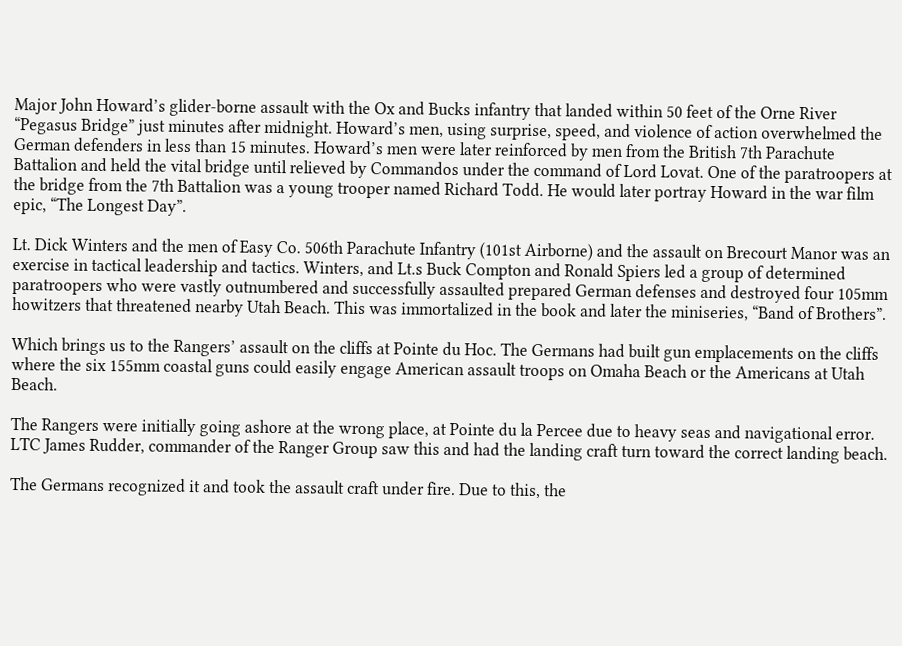Major John Howard’s glider-borne assault with the Ox and Bucks infantry that landed within 50 feet of the Orne River “Pegasus Bridge” just minutes after midnight. Howard’s men, using surprise, speed, and violence of action overwhelmed the German defenders in less than 15 minutes. Howard’s men were later reinforced by men from the British 7th Parachute Battalion and held the vital bridge until relieved by Commandos under the command of Lord Lovat. One of the paratroopers at the bridge from the 7th Battalion was a young trooper named Richard Todd. He would later portray Howard in the war film epic, “The Longest Day”.

Lt. Dick Winters and the men of Easy Co. 506th Parachute Infantry (101st Airborne) and the assault on Brecourt Manor was an exercise in tactical leadership and tactics. Winters, and Lt.s Buck Compton and Ronald Spiers led a group of determined paratroopers who were vastly outnumbered and successfully assaulted prepared German defenses and destroyed four 105mm howitzers that threatened nearby Utah Beach. This was immortalized in the book and later the miniseries, “Band of Brothers”.

Which brings us to the Rangers’ assault on the cliffs at Pointe du Hoc. The Germans had built gun emplacements on the cliffs where the six 155mm coastal guns could easily engage American assault troops on Omaha Beach or the Americans at Utah Beach.

The Rangers were initially going ashore at the wrong place, at Pointe du la Percee due to heavy seas and navigational error. LTC James Rudder, commander of the Ranger Group saw this and had the landing craft turn toward the correct landing beach.

The Germans recognized it and took the assault craft under fire. Due to this, the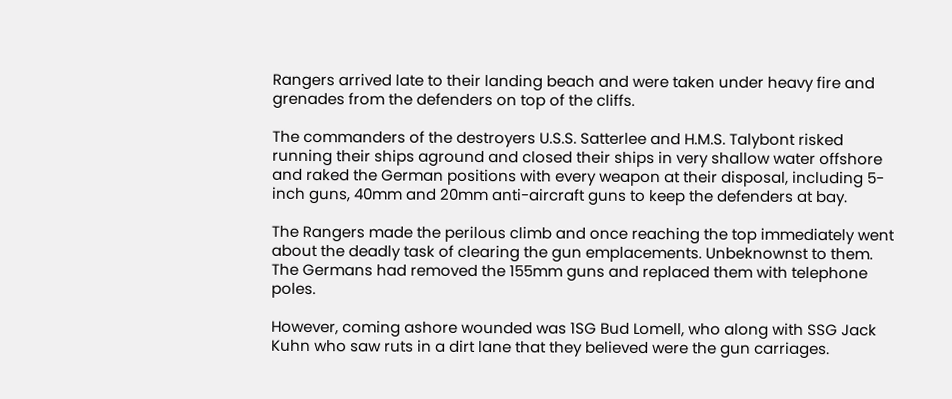Rangers arrived late to their landing beach and were taken under heavy fire and grenades from the defenders on top of the cliffs.

The commanders of the destroyers U.S.S. Satterlee and H.M.S. Talybont risked running their ships aground and closed their ships in very shallow water offshore and raked the German positions with every weapon at their disposal, including 5-inch guns, 40mm and 20mm anti-aircraft guns to keep the defenders at bay.

The Rangers made the perilous climb and once reaching the top immediately went about the deadly task of clearing the gun emplacements. Unbeknownst to them. The Germans had removed the 155mm guns and replaced them with telephone poles.

However, coming ashore wounded was 1SG Bud Lomell, who along with SSG Jack Kuhn who saw ruts in a dirt lane that they believed were the gun carriages.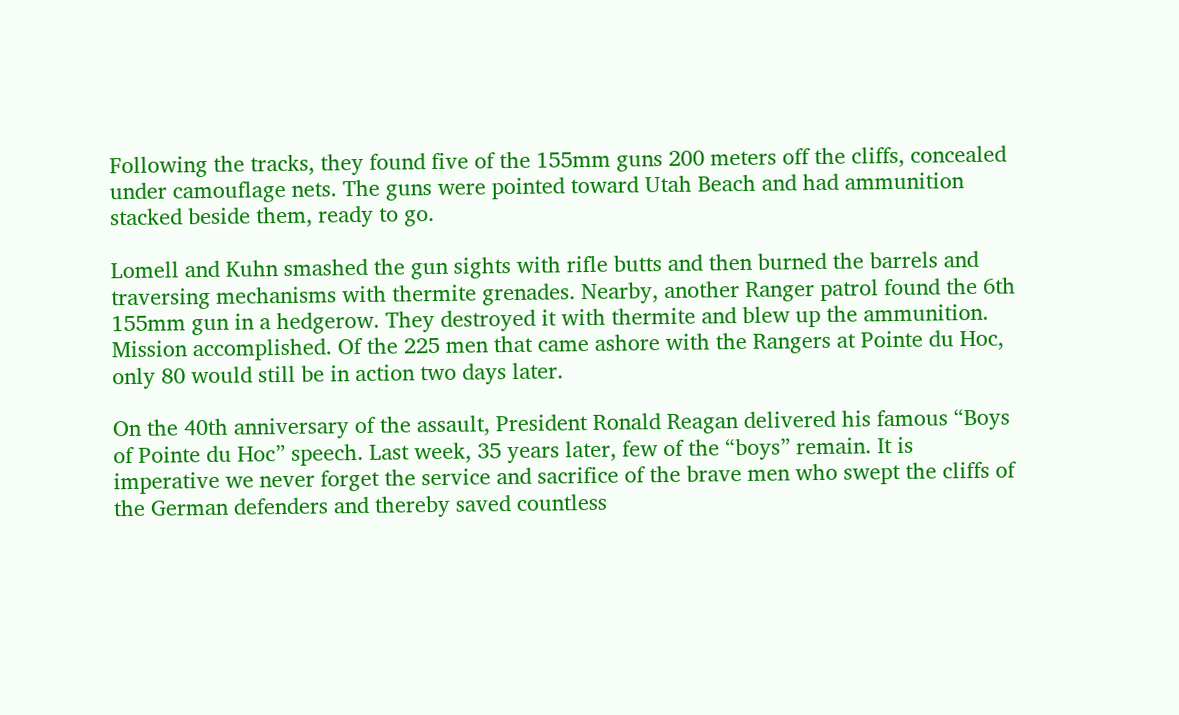Following the tracks, they found five of the 155mm guns 200 meters off the cliffs, concealed under camouflage nets. The guns were pointed toward Utah Beach and had ammunition stacked beside them, ready to go.

Lomell and Kuhn smashed the gun sights with rifle butts and then burned the barrels and traversing mechanisms with thermite grenades. Nearby, another Ranger patrol found the 6th 155mm gun in a hedgerow. They destroyed it with thermite and blew up the ammunition.  Mission accomplished. Of the 225 men that came ashore with the Rangers at Pointe du Hoc, only 80 would still be in action two days later.

On the 40th anniversary of the assault, President Ronald Reagan delivered his famous “Boys of Pointe du Hoc” speech. Last week, 35 years later, few of the “boys” remain. It is imperative we never forget the service and sacrifice of the brave men who swept the cliffs of the German defenders and thereby saved countless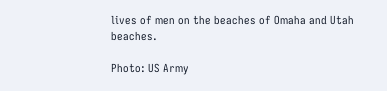lives of men on the beaches of Omaha and Utah beaches.

Photo: US Army